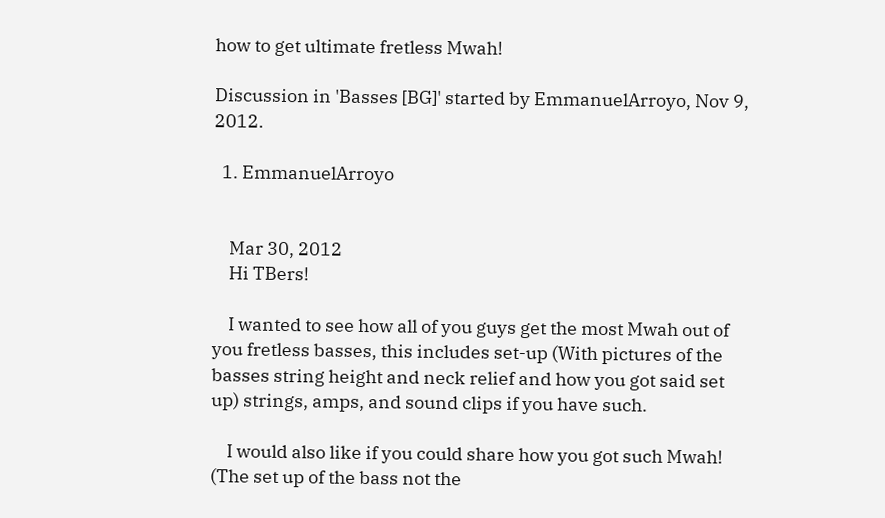how to get ultimate fretless Mwah!

Discussion in 'Basses [BG]' started by EmmanuelArroyo, Nov 9, 2012.

  1. EmmanuelArroyo


    Mar 30, 2012
    Hi TBers!

    I wanted to see how all of you guys get the most Mwah out of you fretless basses, this includes set-up (With pictures of the basses string height and neck relief and how you got said set up) strings, amps, and sound clips if you have such.

    I would also like if you could share how you got such Mwah! (The set up of the bass not the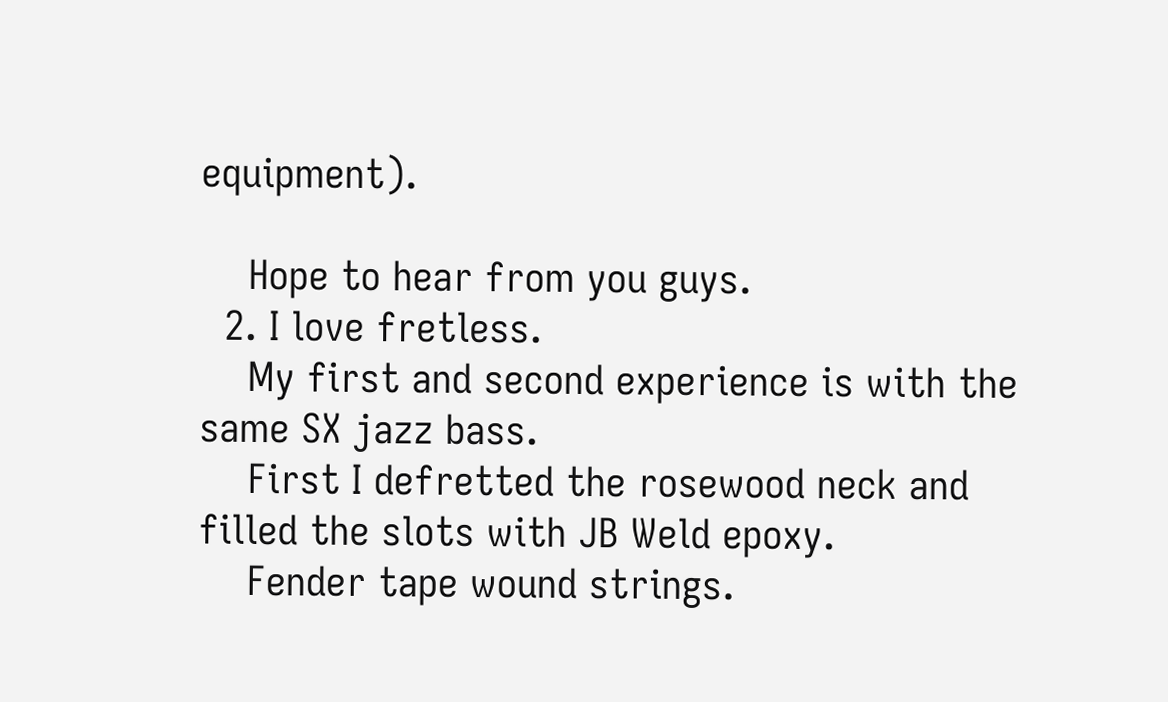equipment).

    Hope to hear from you guys.
  2. I love fretless.
    My first and second experience is with the same SX jazz bass.
    First I defretted the rosewood neck and filled the slots with JB Weld epoxy.
    Fender tape wound strings.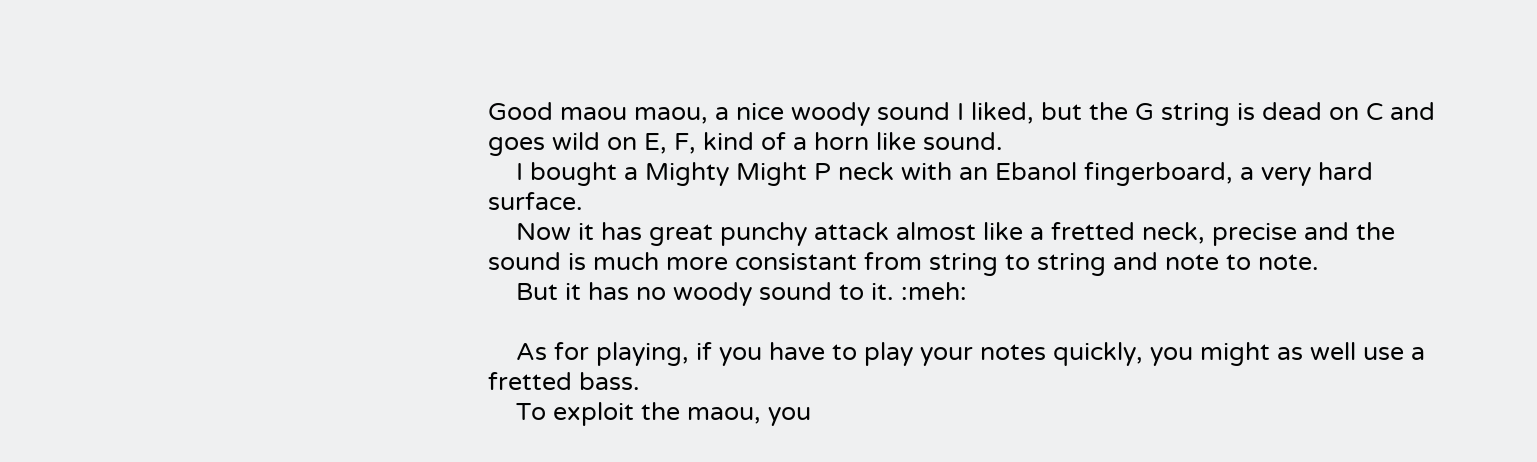Good maou maou, a nice woody sound I liked, but the G string is dead on C and goes wild on E, F, kind of a horn like sound.
    I bought a Mighty Might P neck with an Ebanol fingerboard, a very hard surface.
    Now it has great punchy attack almost like a fretted neck, precise and the sound is much more consistant from string to string and note to note.
    But it has no woody sound to it. :meh:

    As for playing, if you have to play your notes quickly, you might as well use a fretted bass.
    To exploit the maou, you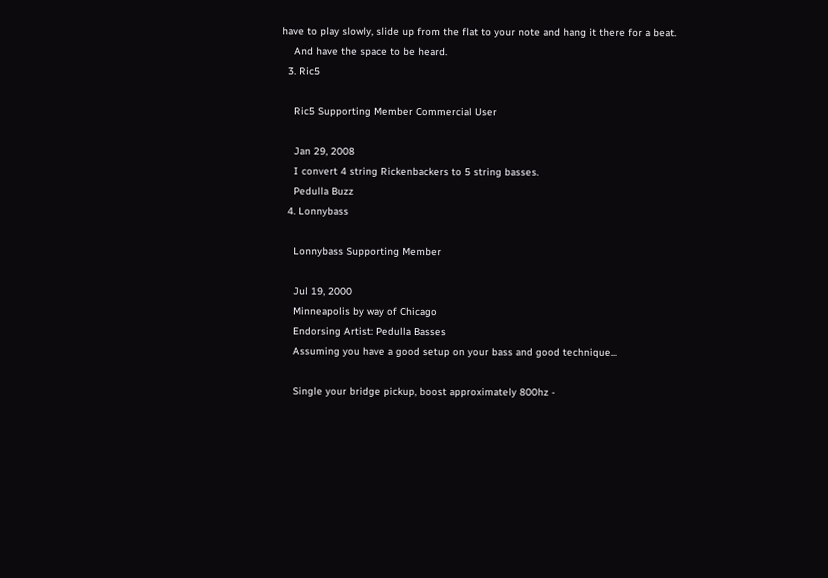have to play slowly, slide up from the flat to your note and hang it there for a beat.
    And have the space to be heard.
  3. Ric5

    Ric5 Supporting Member Commercial User

    Jan 29, 2008
    I convert 4 string Rickenbackers to 5 string basses.
    Pedulla Buzz
  4. Lonnybass

    Lonnybass Supporting Member

    Jul 19, 2000
    Minneapolis by way of Chicago
    Endorsing Artist: Pedulla Basses
    Assuming you have a good setup on your bass and good technique...

    Single your bridge pickup, boost approximately 800hz -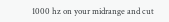1000 hz on your midrange and cut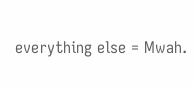everything else = Mwah.